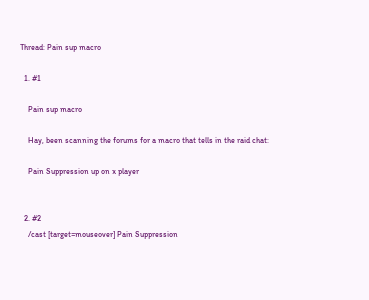Thread: Pain sup macro

  1. #1

    Pain sup macro

    Hay, been scanning the forums for a macro that tells in the raid chat:

    Pain Suppression up on x player


  2. #2
    /cast [target=mouseover] Pain Suppression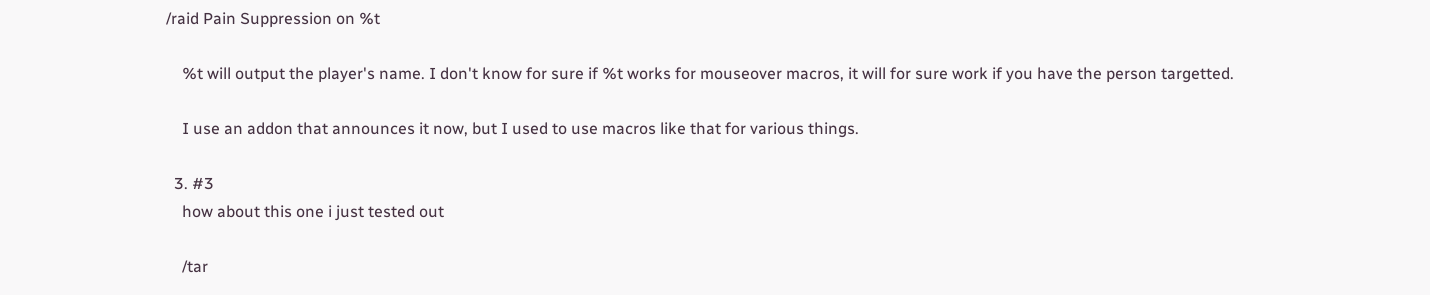/raid Pain Suppression on %t

    %t will output the player's name. I don't know for sure if %t works for mouseover macros, it will for sure work if you have the person targetted.

    I use an addon that announces it now, but I used to use macros like that for various things.

  3. #3
    how about this one i just tested out

    /tar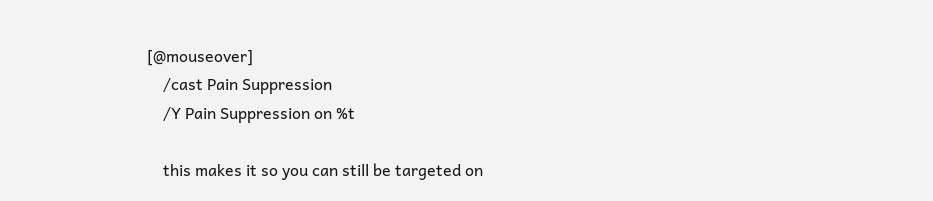[@mouseover]
    /cast Pain Suppression
    /Y Pain Suppression on %t

    this makes it so you can still be targeted on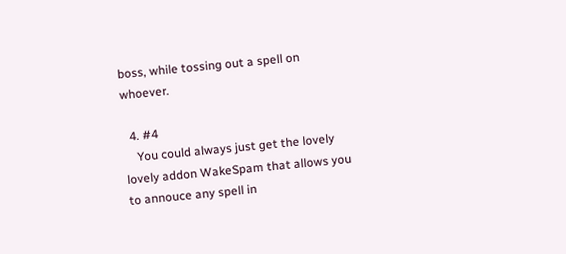boss, while tossing out a spell on whoever.

  4. #4
    You could always just get the lovely lovely addon WakeSpam that allows you to annouce any spell in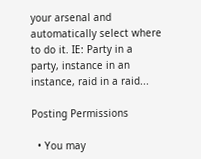your arsenal and automatically select where to do it. IE: Party in a party, instance in an instance, raid in a raid...

Posting Permissions

  • You may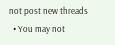not post new threads
  • You may not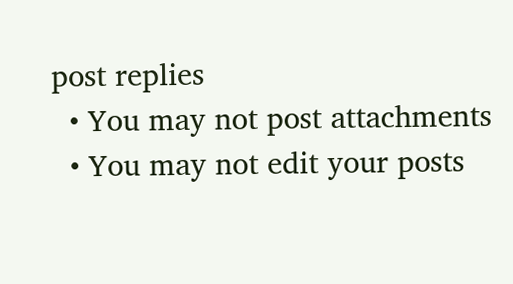post replies
  • You may not post attachments
  • You may not edit your posts